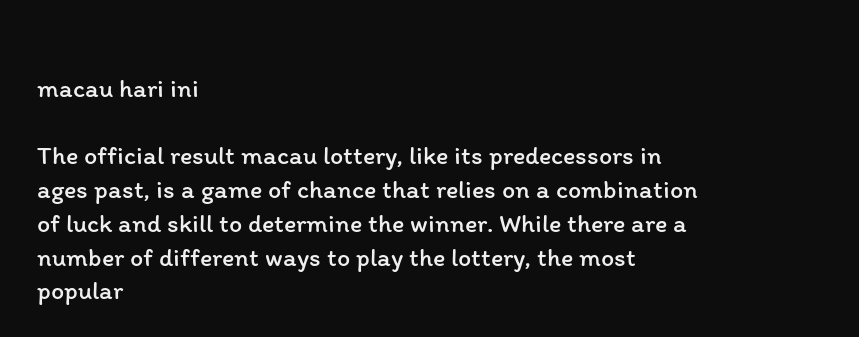macau hari ini

The official result macau lottery, like its predecessors in ages past, is a game of chance that relies on a combination of luck and skill to determine the winner. While there are a number of different ways to play the lottery, the most popular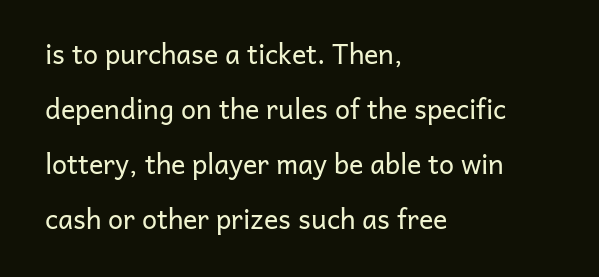is to purchase a ticket. Then, depending on the rules of the specific lottery, the player may be able to win cash or other prizes such as free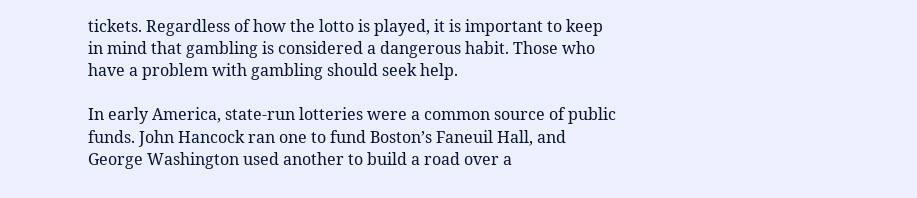tickets. Regardless of how the lotto is played, it is important to keep in mind that gambling is considered a dangerous habit. Those who have a problem with gambling should seek help.

In early America, state-run lotteries were a common source of public funds. John Hancock ran one to fund Boston’s Faneuil Hall, and George Washington used another to build a road over a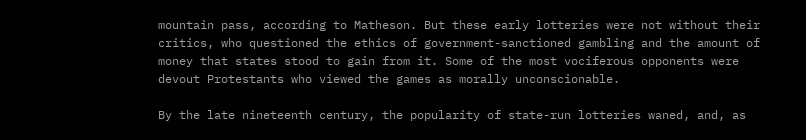mountain pass, according to Matheson. But these early lotteries were not without their critics, who questioned the ethics of government-sanctioned gambling and the amount of money that states stood to gain from it. Some of the most vociferous opponents were devout Protestants who viewed the games as morally unconscionable.

By the late nineteenth century, the popularity of state-run lotteries waned, and, as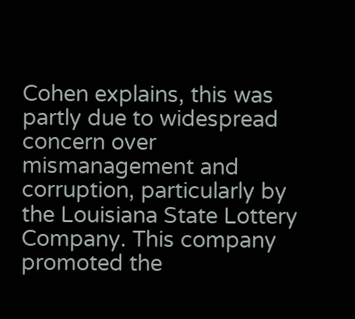Cohen explains, this was partly due to widespread concern over mismanagement and corruption, particularly by the Louisiana State Lottery Company. This company promoted the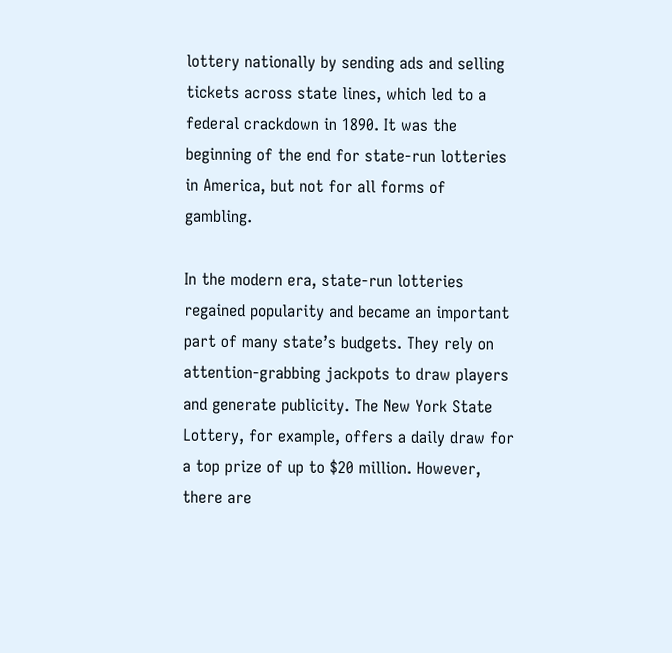lottery nationally by sending ads and selling tickets across state lines, which led to a federal crackdown in 1890. It was the beginning of the end for state-run lotteries in America, but not for all forms of gambling.

In the modern era, state-run lotteries regained popularity and became an important part of many state’s budgets. They rely on attention-grabbing jackpots to draw players and generate publicity. The New York State Lottery, for example, offers a daily draw for a top prize of up to $20 million. However, there are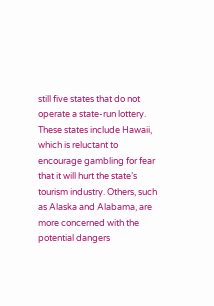still five states that do not operate a state-run lottery. These states include Hawaii, which is reluctant to encourage gambling for fear that it will hurt the state’s tourism industry. Others, such as Alaska and Alabama, are more concerned with the potential dangers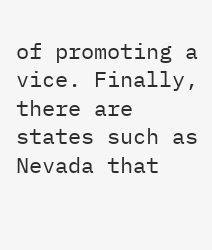of promoting a vice. Finally, there are states such as Nevada that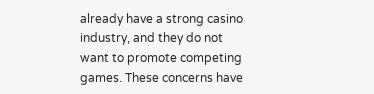already have a strong casino industry, and they do not want to promote competing games. These concerns have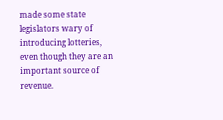made some state legislators wary of introducing lotteries, even though they are an important source of revenue.